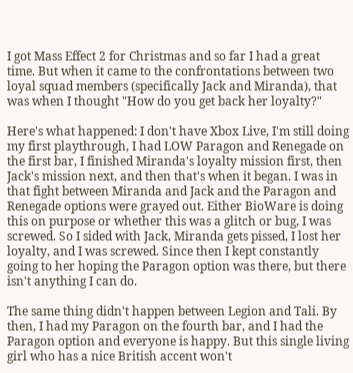I got Mass Effect 2 for Christmas and so far I had a great time. But when it came to the confrontations between two loyal squad members (specifically Jack and Miranda), that was when I thought "How do you get back her loyalty?"

Here's what happened: I don't have Xbox Live, I'm still doing my first playthrough, I had LOW Paragon and Renegade on the first bar, I finished Miranda's loyalty mission first, then Jack's mission next, and then that's when it began. I was in that fight between Miranda and Jack and the Paragon and Renegade options were grayed out. Either BioWare is doing this on purpose or whether this was a glitch or bug, I was screwed. So I sided with Jack, Miranda gets pissed, I lost her loyalty, and I was screwed. Since then I kept constantly going to her hoping the Paragon option was there, but there isn't anything I can do.

The same thing didn't happen between Legion and Tali. By then, I had my Paragon on the fourth bar, and I had the Paragon option and everyone is happy. But this single living girl who has a nice British accent won't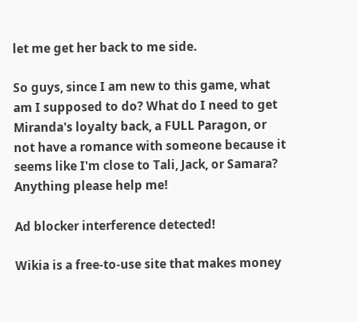let me get her back to me side.

So guys, since I am new to this game, what am I supposed to do? What do I need to get Miranda's loyalty back, a FULL Paragon, or not have a romance with someone because it seems like I'm close to Tali, Jack, or Samara? Anything please help me!

Ad blocker interference detected!

Wikia is a free-to-use site that makes money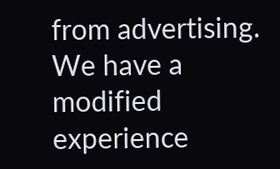from advertising. We have a modified experience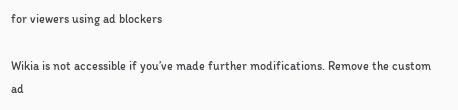for viewers using ad blockers

Wikia is not accessible if you’ve made further modifications. Remove the custom ad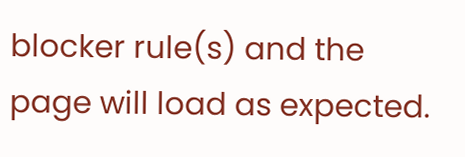blocker rule(s) and the page will load as expected.